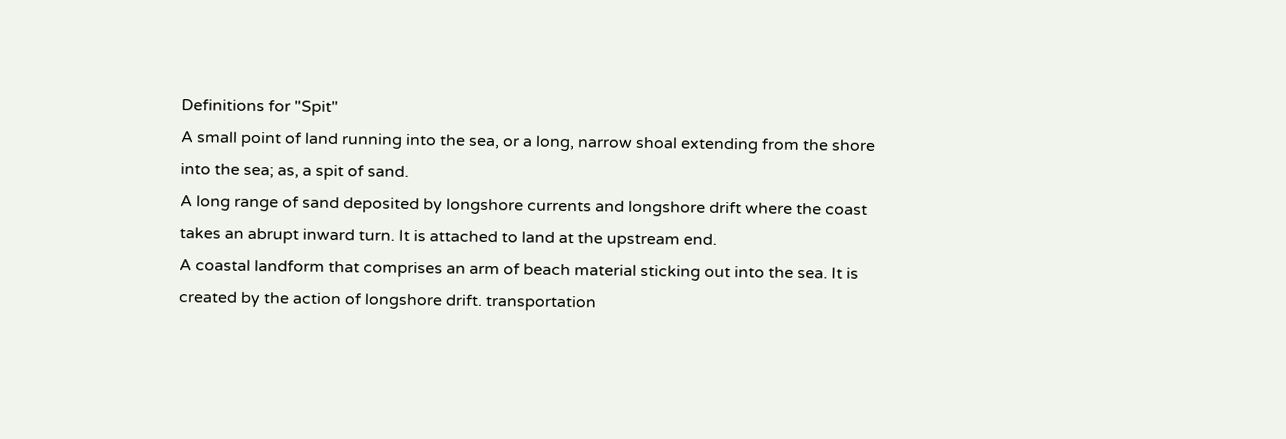Definitions for "Spit"
A small point of land running into the sea, or a long, narrow shoal extending from the shore into the sea; as, a spit of sand.
A long range of sand deposited by longshore currents and longshore drift where the coast takes an abrupt inward turn. It is attached to land at the upstream end.
A coastal landform that comprises an arm of beach material sticking out into the sea. It is created by the action of longshore drift. transportation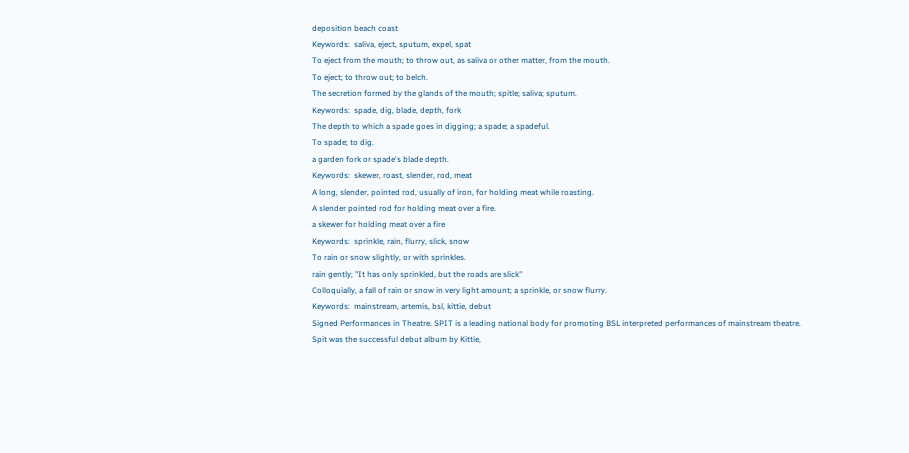deposition beach coast
Keywords:  saliva, eject, sputum, expel, spat
To eject from the mouth; to throw out, as saliva or other matter, from the mouth.
To eject; to throw out; to belch.
The secretion formed by the glands of the mouth; spitle; saliva; sputum.
Keywords:  spade, dig, blade, depth, fork
The depth to which a spade goes in digging; a spade; a spadeful.
To spade; to dig.
a garden fork or spade's blade depth.
Keywords:  skewer, roast, slender, rod, meat
A long, slender, pointed rod, usually of iron, for holding meat while roasting.
A slender pointed rod for holding meat over a fire.
a skewer for holding meat over a fire
Keywords:  sprinkle, rain, flurry, slick, snow
To rain or snow slightly, or with sprinkles.
rain gently; "It has only sprinkled, but the roads are slick"
Colloquially, a fall of rain or snow in very light amount; a sprinkle, or snow flurry.
Keywords:  mainstream, artemis, bsl, kittie, debut
Signed Performances in Theatre. SPIT is a leading national body for promoting BSL interpreted performances of mainstream theatre.
Spit was the successful debut album by Kittie,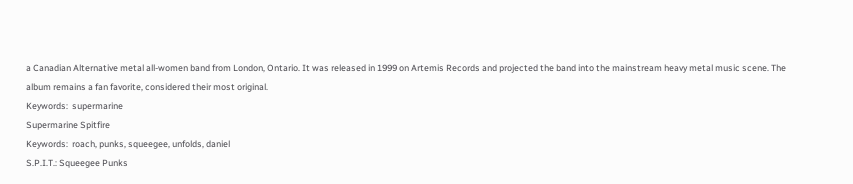a Canadian Alternative metal all-women band from London, Ontario. It was released in 1999 on Artemis Records and projected the band into the mainstream heavy metal music scene. The album remains a fan favorite, considered their most original.
Keywords:  supermarine
Supermarine Spitfire
Keywords:  roach, punks, squeegee, unfolds, daniel
S.P.I.T.: Squeegee Punks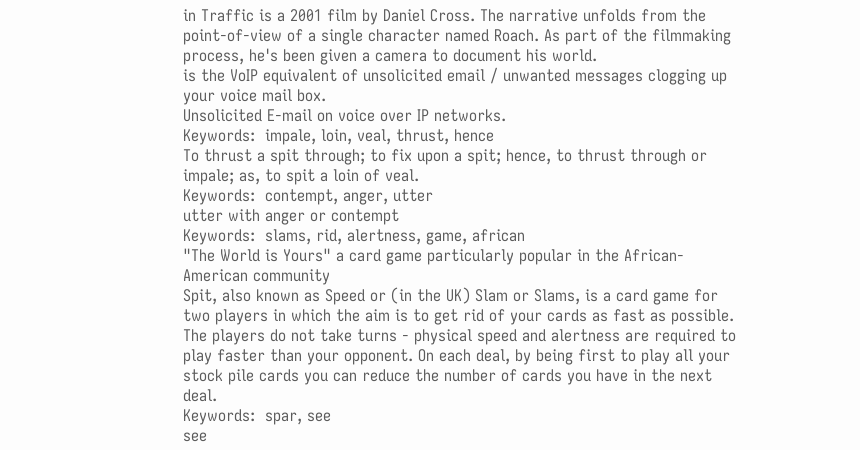in Traffic is a 2001 film by Daniel Cross. The narrative unfolds from the point-of-view of a single character named Roach. As part of the filmmaking process, he's been given a camera to document his world.
is the VoIP equivalent of unsolicited email / unwanted messages clogging up your voice mail box.
Unsolicited E-mail on voice over IP networks.
Keywords:  impale, loin, veal, thrust, hence
To thrust a spit through; to fix upon a spit; hence, to thrust through or impale; as, to spit a loin of veal.
Keywords:  contempt, anger, utter
utter with anger or contempt
Keywords:  slams, rid, alertness, game, african
"The World is Yours" a card game particularly popular in the African-American community
Spit, also known as Speed or (in the UK) Slam or Slams, is a card game for two players in which the aim is to get rid of your cards as fast as possible. The players do not take turns - physical speed and alertness are required to play faster than your opponent. On each deal, by being first to play all your stock pile cards you can reduce the number of cards you have in the next deal.
Keywords:  spar, see
see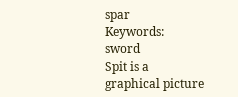spar
Keywords:  sword
Spit is a graphical picture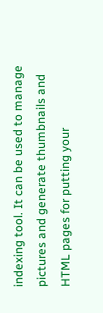indexing tool. It can be used to manage pictures and generate thumbnails and HTML pages for putting your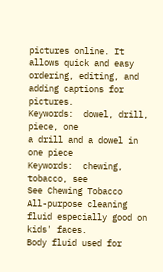pictures online. It allows quick and easy ordering, editing, and adding captions for pictures.
Keywords:  dowel, drill, piece, one
a drill and a dowel in one piece
Keywords:  chewing, tobacco, see
See Chewing Tobacco
All-purpose cleaning fluid especially good on kids' faces.
Body fluid used for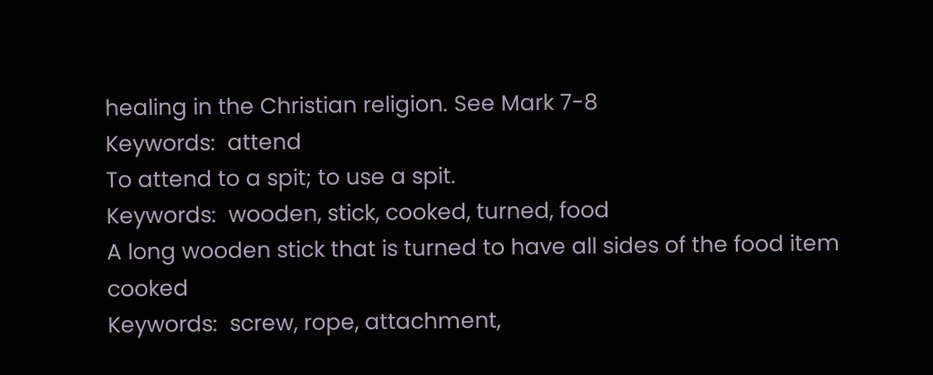healing in the Christian religion. See Mark 7-8
Keywords:  attend
To attend to a spit; to use a spit.
Keywords:  wooden, stick, cooked, turned, food
A long wooden stick that is turned to have all sides of the food item cooked
Keywords:  screw, rope, attachment,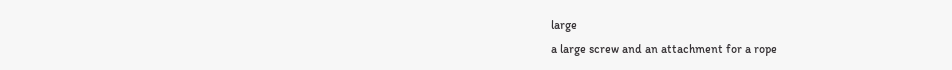large
a large screw and an attachment for a rope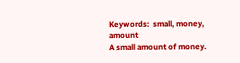Keywords:  small, money, amount
A small amount of money.